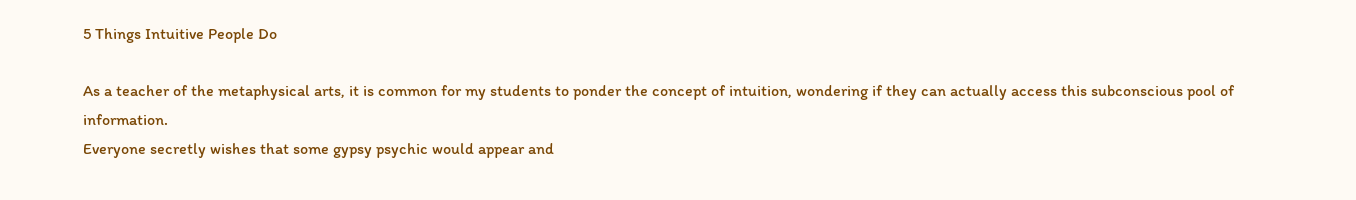5 Things Intuitive People Do

As a teacher of the metaphysical arts, it is common for my students to ponder the concept of intuition, wondering if they can actually access this subconscious pool of information.
Everyone secretly wishes that some gypsy psychic would appear and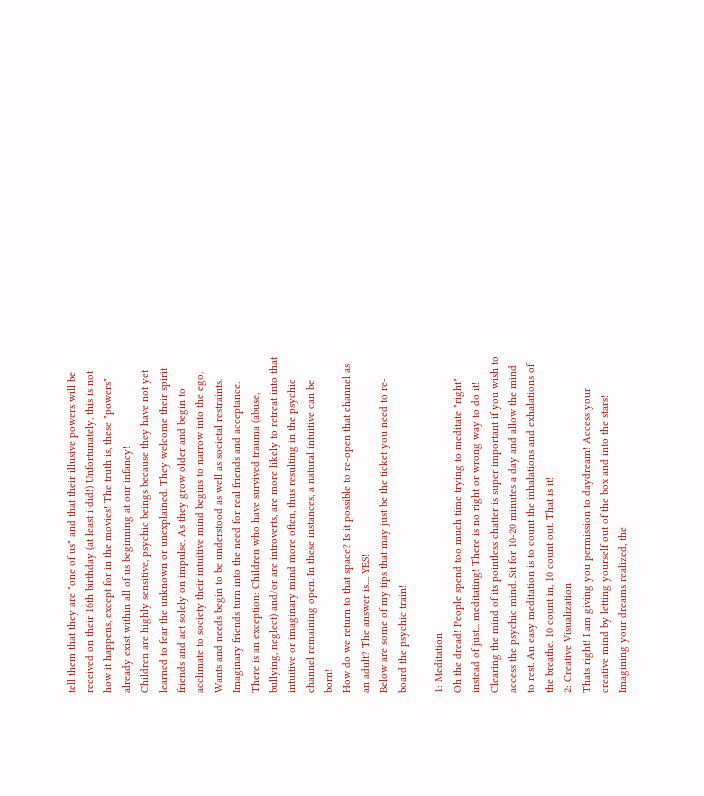tell them that they are "one of us" and that their illusive powers will be received on their 16th birthday (at least i did!) Unfortunately, this is not how it happens, except for in the movies! The truth is, these "powers" already exist within all of us beginning at our infancy!
Children are highly sensitive, psychic beings because they have not yet learned to fear the unknown or unexplained. They welcome their spirit friends and act solely on impulse. As they grow older and begin to acclimate to society their intuitive mind begins to narrow into the ego. Wants and needs begin to be understood as well as societal restraints. Imaginary friends turn into the need for real friends and acceptance. There is an exception: Children who have survived trauma (abuse, bullying, neglect) and/or are introverts, are more likely to retreat into that intuitive or imaginary mind more often, thus resulting in the psychic channel remaining open. In these instances, a natural intuitive can be born!
How do we return to that space? Is it possible to re-open that channel as an adult? The answer is.... YES!
Below are some of my tips that may just be the ticket you need to re-board the psychic train!

1: Meditation
Oh the dread! People spend too much time trying to meditate "right" instead of just... meditating! There is no right or wrong way to do it! Clearing the mind of its pointless chatter is super important if you wish to access the psychic mind. Sit for 10-20 minutes a day and allow the mind to rest. An easy meditation is to count the inhalations and exhalations of the breathe. 10 count in, 10 count out. That is it!
2: Creative Visualization
Thats right! I am giving you permission to daydream! Access your creative mind by letting yourself out of the box and into the stars! Imagining your dreams realized, the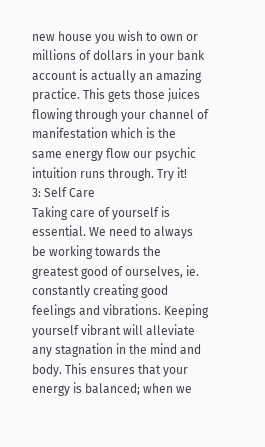new house you wish to own or millions of dollars in your bank account is actually an amazing practice. This gets those juices flowing through your channel of manifestation which is the same energy flow our psychic intuition runs through. Try it!
3: Self Care
Taking care of yourself is essential. We need to always be working towards the greatest good of ourselves, ie. constantly creating good feelings and vibrations. Keeping yourself vibrant will alleviate any stagnation in the mind and body. This ensures that your energy is balanced; when we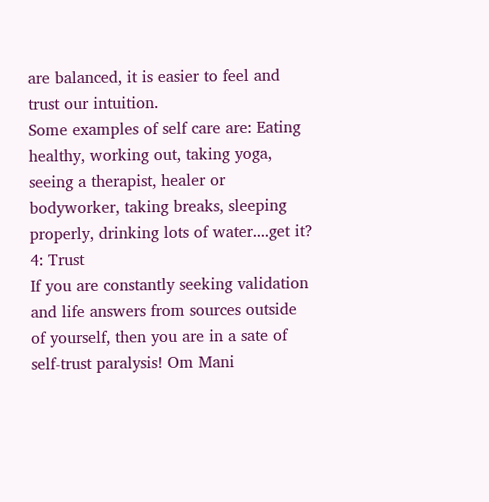are balanced, it is easier to feel and trust our intuition.
Some examples of self care are: Eating healthy, working out, taking yoga, seeing a therapist, healer or bodyworker, taking breaks, sleeping properly, drinking lots of water....get it?
4: Trust
If you are constantly seeking validation and life answers from sources outside of yourself, then you are in a sate of self-trust paralysis! Om Mani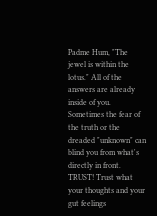Padme Hum, "The jewel is within the lotus." All of the answers are already inside of you. Sometimes the fear of the truth or the dreaded "unknown" can blind you from what's directly in front. TRUST! Trust what your thoughts and your gut feelings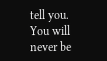tell you. You will never be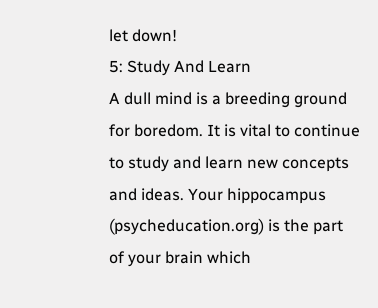let down!
5: Study And Learn
A dull mind is a breeding ground for boredom. It is vital to continue to study and learn new concepts and ideas. Your hippocampus (psycheducation.org) is the part of your brain which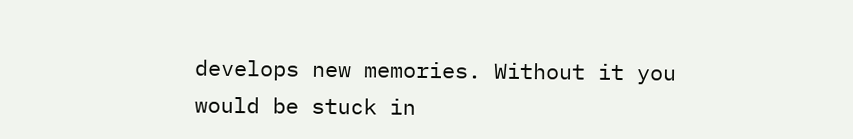develops new memories. Without it you would be stuck in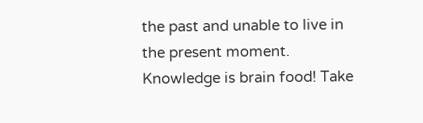the past and unable to live in the present moment. Knowledge is brain food! Take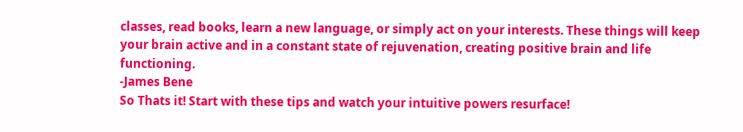classes, read books, learn a new language, or simply act on your interests. These things will keep your brain active and in a constant state of rejuvenation, creating positive brain and life functioning.
-James Bene
So Thats it! Start with these tips and watch your intuitive powers resurface!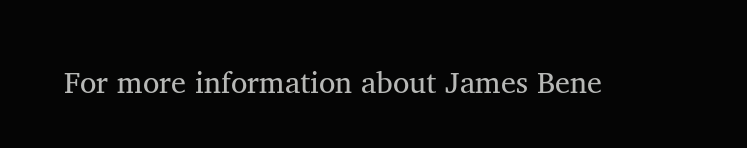For more information about James Bene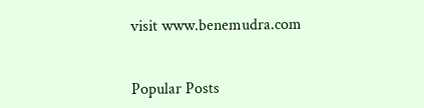visit www.benemudra.com


Popular Posts